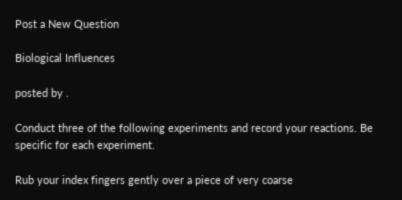Post a New Question

Biological Influences

posted by .

Conduct three of the following experiments and record your reactions. Be specific for each experiment.

Rub your index fingers gently over a piece of very coarse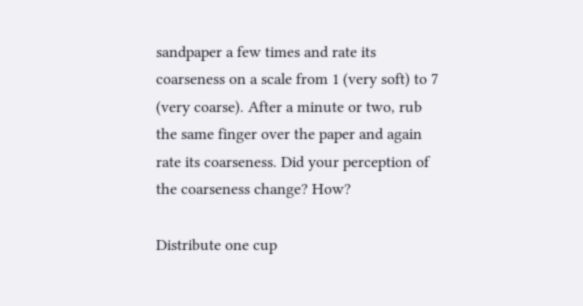sandpaper a few times and rate its coarseness on a scale from 1 (very soft) to 7 (very coarse). After a minute or two, rub the same finger over the paper and again rate its coarseness. Did your perception of the coarseness change? How?

Distribute one cup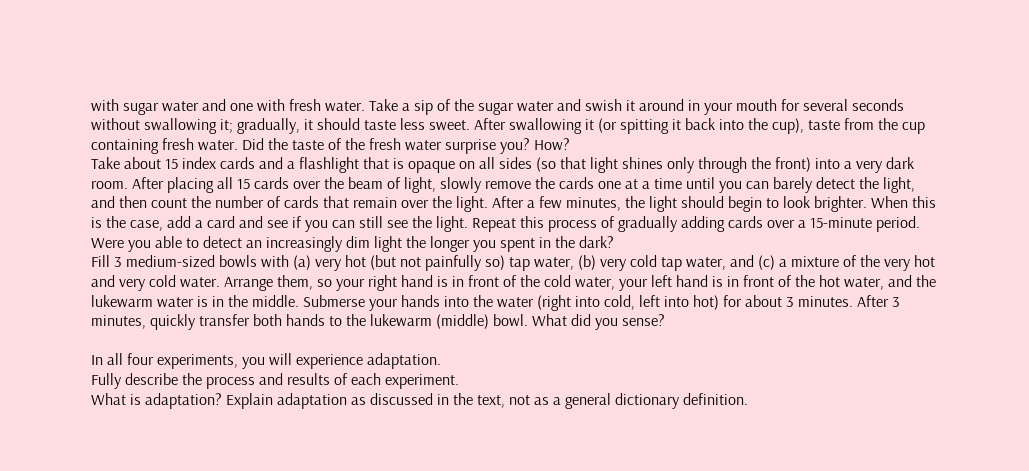with sugar water and one with fresh water. Take a sip of the sugar water and swish it around in your mouth for several seconds without swallowing it; gradually, it should taste less sweet. After swallowing it (or spitting it back into the cup), taste from the cup containing fresh water. Did the taste of the fresh water surprise you? How?
Take about 15 index cards and a flashlight that is opaque on all sides (so that light shines only through the front) into a very dark room. After placing all 15 cards over the beam of light, slowly remove the cards one at a time until you can barely detect the light, and then count the number of cards that remain over the light. After a few minutes, the light should begin to look brighter. When this is the case, add a card and see if you can still see the light. Repeat this process of gradually adding cards over a 15-minute period. Were you able to detect an increasingly dim light the longer you spent in the dark?
Fill 3 medium-sized bowls with (a) very hot (but not painfully so) tap water, (b) very cold tap water, and (c) a mixture of the very hot and very cold water. Arrange them, so your right hand is in front of the cold water, your left hand is in front of the hot water, and the lukewarm water is in the middle. Submerse your hands into the water (right into cold, left into hot) for about 3 minutes. After 3 minutes, quickly transfer both hands to the lukewarm (middle) bowl. What did you sense?

In all four experiments, you will experience adaptation.
Fully describe the process and results of each experiment.
What is adaptation? Explain adaptation as discussed in the text, not as a general dictionary definition.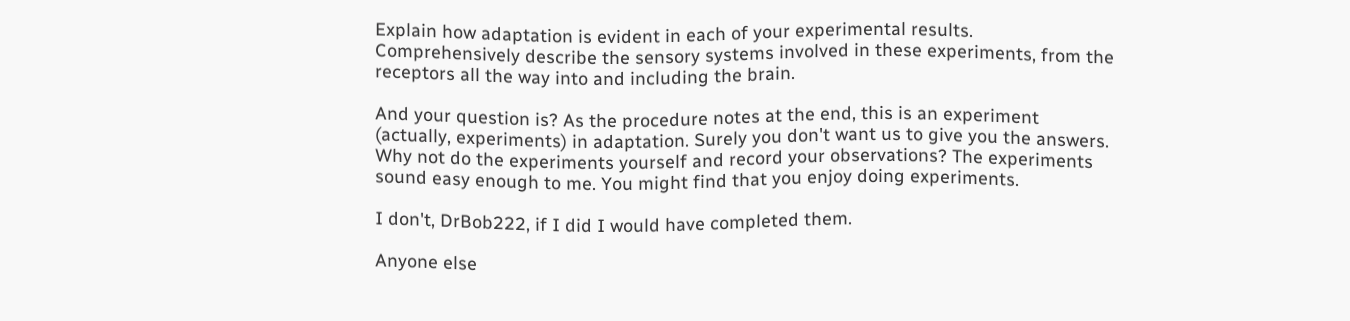Explain how adaptation is evident in each of your experimental results.
Comprehensively describe the sensory systems involved in these experiments, from the receptors all the way into and including the brain.

And your question is? As the procedure notes at the end, this is an experiment (actually, experiments) in adaptation. Surely you don't want us to give you the answers. Why not do the experiments yourself and record your observations? The experiments sound easy enough to me. You might find that you enjoy doing experiments.

I don't, DrBob222, if I did I would have completed them.

Anyone else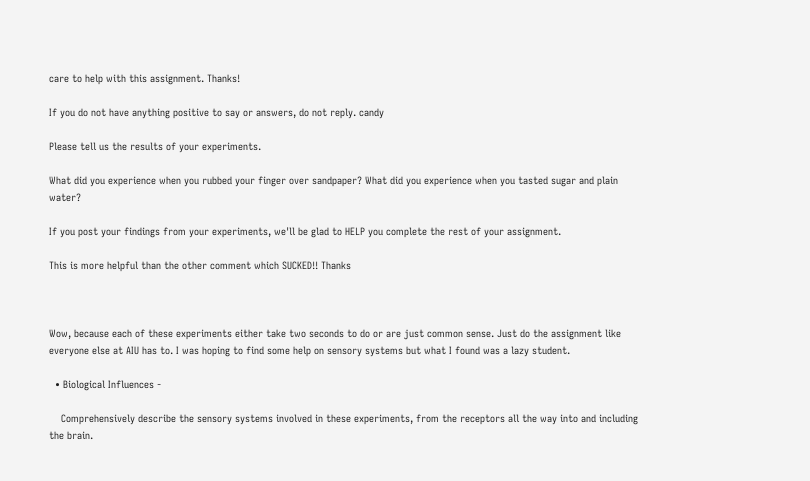care to help with this assignment. Thanks!

If you do not have anything positive to say or answers, do not reply. candy

Please tell us the results of your experiments.

What did you experience when you rubbed your finger over sandpaper? What did you experience when you tasted sugar and plain water?

If you post your findings from your experiments, we'll be glad to HELP you complete the rest of your assignment.

This is more helpful than the other comment which SUCKED!! Thanks



Wow, because each of these experiments either take two seconds to do or are just common sense. Just do the assignment like everyone else at AIU has to. I was hoping to find some help on sensory systems but what I found was a lazy student.

  • Biological Influences -

    Comprehensively describe the sensory systems involved in these experiments, from the receptors all the way into and including the brain.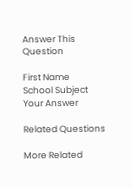Answer This Question

First Name
School Subject
Your Answer

Related Questions

More Related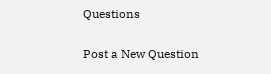Questions

Post a New Question